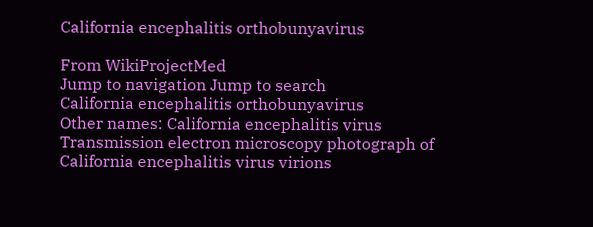California encephalitis orthobunyavirus

From WikiProjectMed
Jump to navigation Jump to search
California encephalitis orthobunyavirus
Other names: California encephalitis virus
Transmission electron microscopy photograph of California encephalitis virus virions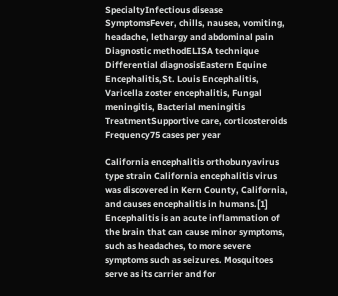SpecialtyInfectious disease
SymptomsFever, chills, nausea, vomiting, headache, lethargy and abdominal pain
Diagnostic methodELISA technique
Differential diagnosisEastern Equine Encephalitis,St. Louis Encephalitis, Varicella zoster encephalitis, Fungal meningitis, Bacterial meningitis
TreatmentSupportive care, corticosteroids
Frequency75 cases per year

California encephalitis orthobunyavirus type strain California encephalitis virus was discovered in Kern County, California, and causes encephalitis in humans.[1] Encephalitis is an acute inflammation of the brain that can cause minor symptoms, such as headaches, to more severe symptoms such as seizures. Mosquitoes serve as its carrier and for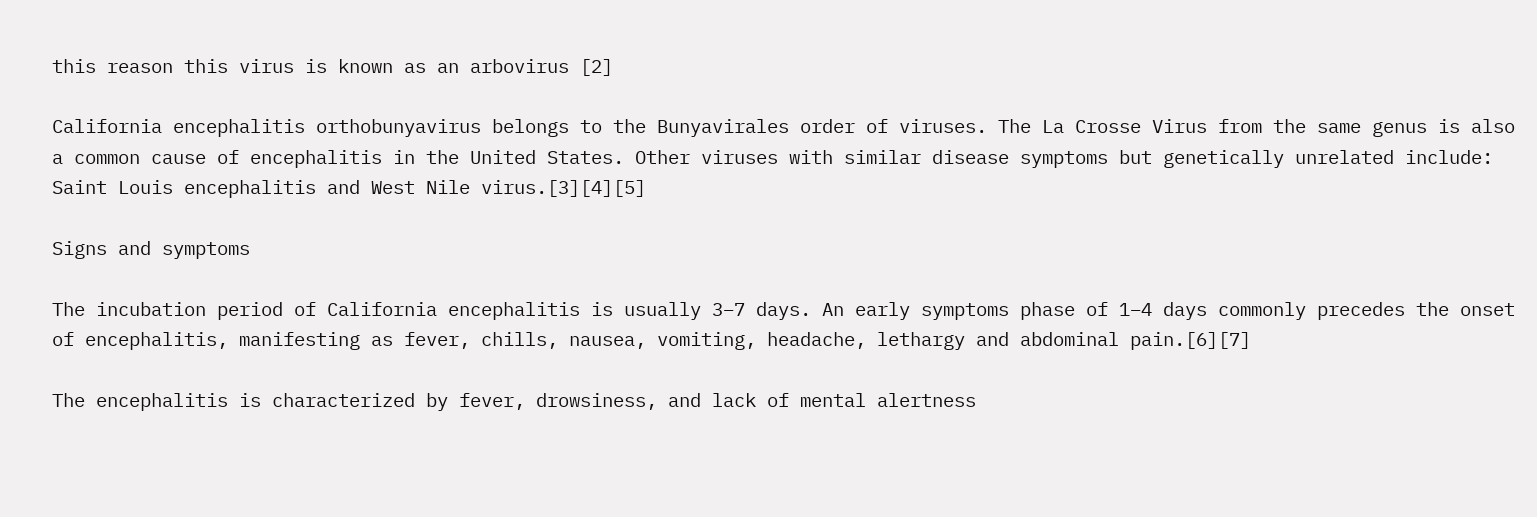this reason this virus is known as an arbovirus [2]

California encephalitis orthobunyavirus belongs to the Bunyavirales order of viruses. The La Crosse Virus from the same genus is also a common cause of encephalitis in the United States. Other viruses with similar disease symptoms but genetically unrelated include: Saint Louis encephalitis and West Nile virus.[3][4][5]

Signs and symptoms

The incubation period of California encephalitis is usually 3–7 days. An early symptoms phase of 1–4 days commonly precedes the onset of encephalitis, manifesting as fever, chills, nausea, vomiting, headache, lethargy and abdominal pain.[6][7]

The encephalitis is characterized by fever, drowsiness, and lack of mental alertness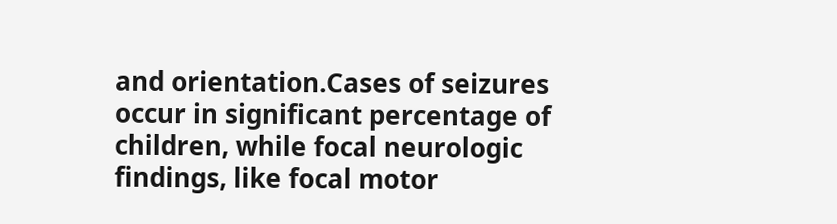and orientation.Cases of seizures occur in significant percentage of children, while focal neurologic findings, like focal motor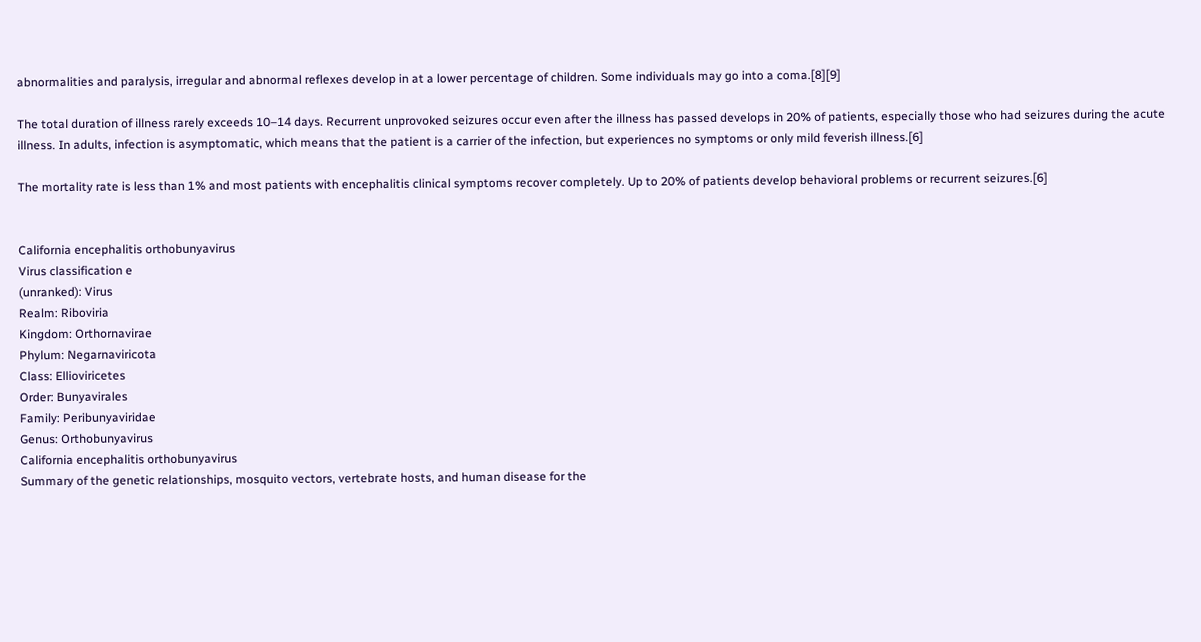abnormalities and paralysis, irregular and abnormal reflexes develop in at a lower percentage of children. Some individuals may go into a coma.[8][9]

The total duration of illness rarely exceeds 10–14 days. Recurrent unprovoked seizures occur even after the illness has passed develops in 20% of patients, especially those who had seizures during the acute illness. In adults, infection is asymptomatic, which means that the patient is a carrier of the infection, but experiences no symptoms or only mild feverish illness.[6]

The mortality rate is less than 1% and most patients with encephalitis clinical symptoms recover completely. Up to 20% of patients develop behavioral problems or recurrent seizures.[6]


California encephalitis orthobunyavirus
Virus classification e
(unranked): Virus
Realm: Riboviria
Kingdom: Orthornavirae
Phylum: Negarnaviricota
Class: Ellioviricetes
Order: Bunyavirales
Family: Peribunyaviridae
Genus: Orthobunyavirus
California encephalitis orthobunyavirus
Summary of the genetic relationships, mosquito vectors, vertebrate hosts, and human disease for the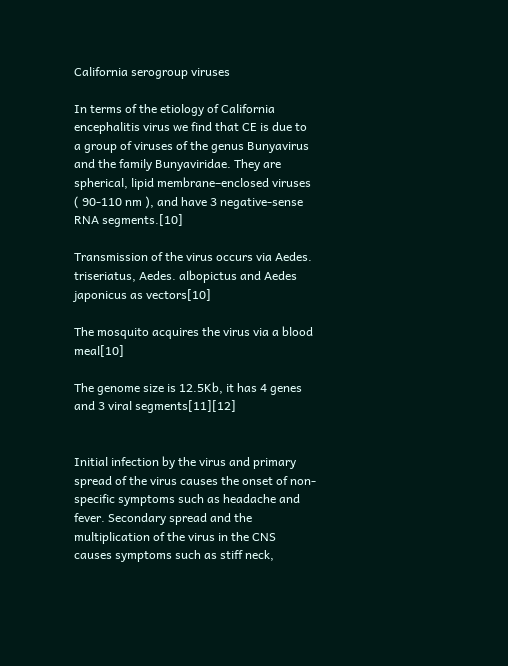California serogroup viruses

In terms of the etiology of California encephalitis virus we find that CE is due to a group of viruses of the genus Bunyavirus and the family Bunyaviridae. They are spherical, lipid membrane–enclosed viruses ( 90-110 nm ), and have 3 negative-sense RNA segments.[10]

Transmission of the virus occurs via Aedes. triseriatus, Aedes. albopictus and Aedes japonicus as vectors[10]

The mosquito acquires the virus via a blood meal[10]

The genome size is 12.5Kb, it has 4 genes and 3 viral segments[11][12]


Initial infection by the virus and primary spread of the virus causes the onset of non-specific symptoms such as headache and fever. Secondary spread and the multiplication of the virus in the CNS causes symptoms such as stiff neck,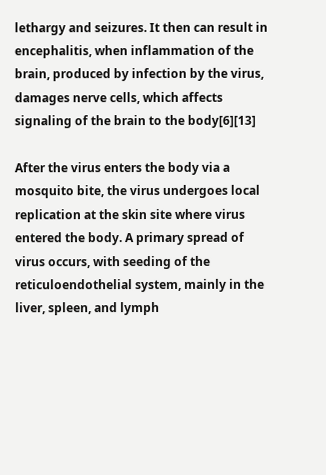lethargy and seizures. It then can result in encephalitis, when inflammation of the brain, produced by infection by the virus, damages nerve cells, which affects signaling of the brain to the body[6][13]

After the virus enters the body via a mosquito bite, the virus undergoes local replication at the skin site where virus entered the body. A primary spread of virus occurs, with seeding of the reticuloendothelial system, mainly in the liver, spleen, and lymph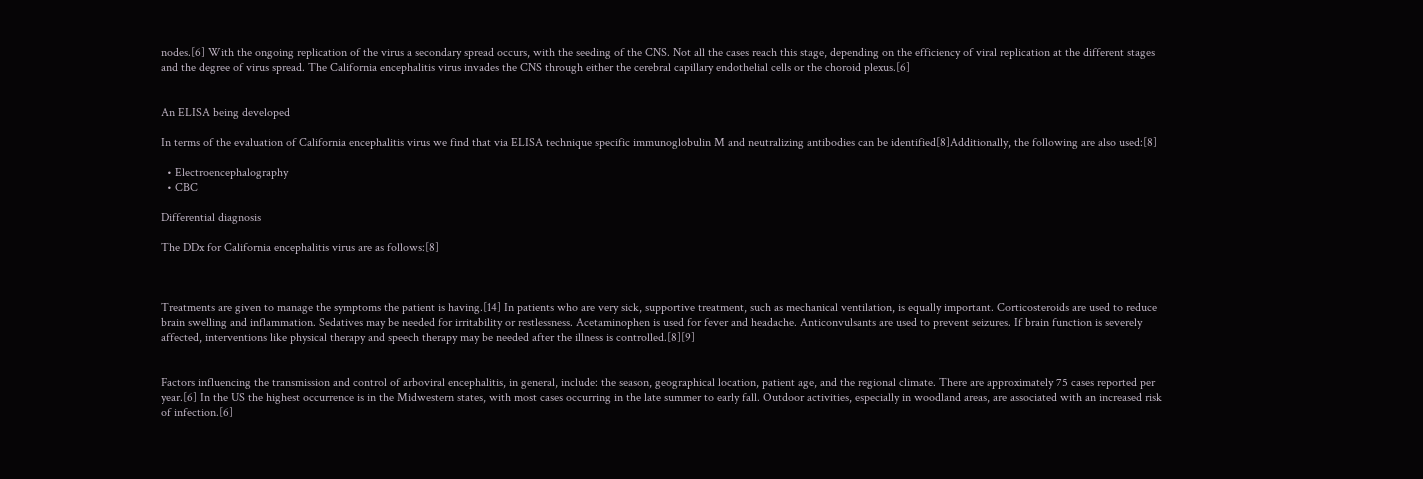nodes.[6] With the ongoing replication of the virus a secondary spread occurs, with the seeding of the CNS. Not all the cases reach this stage, depending on the efficiency of viral replication at the different stages and the degree of virus spread. The California encephalitis virus invades the CNS through either the cerebral capillary endothelial cells or the choroid plexus.[6]


An ELISA being developed

In terms of the evaluation of California encephalitis virus we find that via ELISA technique specific immunoglobulin M and neutralizing antibodies can be identified[8]Additionally, the following are also used:[8]

  • Electroencephalography
  • CBC

Differential diagnosis

The DDx for California encephalitis virus are as follows:[8]



Treatments are given to manage the symptoms the patient is having.[14] In patients who are very sick, supportive treatment, such as mechanical ventilation, is equally important. Corticosteroids are used to reduce brain swelling and inflammation. Sedatives may be needed for irritability or restlessness. Acetaminophen is used for fever and headache. Anticonvulsants are used to prevent seizures. If brain function is severely affected, interventions like physical therapy and speech therapy may be needed after the illness is controlled.[8][9]


Factors influencing the transmission and control of arboviral encephalitis, in general, include: the season, geographical location, patient age, and the regional climate. There are approximately 75 cases reported per year.[6] In the US the highest occurrence is in the Midwestern states, with most cases occurring in the late summer to early fall. Outdoor activities, especially in woodland areas, are associated with an increased risk of infection.[6]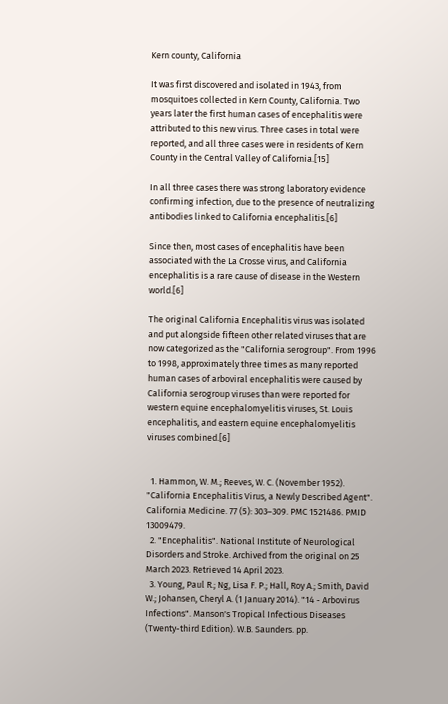Kern county, California

It was first discovered and isolated in 1943, from mosquitoes collected in Kern County, California. Two years later the first human cases of encephalitis were attributed to this new virus. Three cases in total were reported, and all three cases were in residents of Kern County in the Central Valley of California.[15]

In all three cases there was strong laboratory evidence confirming infection, due to the presence of neutralizing antibodies linked to California encephalitis.[6]

Since then, most cases of encephalitis have been associated with the La Crosse virus, and California encephalitis is a rare cause of disease in the Western world.[6]

The original California Encephalitis virus was isolated and put alongside fifteen other related viruses that are now categorized as the "California serogroup". From 1996 to 1998, approximately three times as many reported human cases of arboviral encephalitis were caused by California serogroup viruses than were reported for western equine encephalomyelitis viruses, St. Louis encephalitis, and eastern equine encephalomyelitis viruses combined.[6]


  1. Hammon, W. M.; Reeves, W. C. (November 1952). "California Encephalitis Virus, a Newly Described Agent". California Medicine. 77 (5): 303–309. PMC 1521486. PMID 13009479.
  2. "Encephalitis". National Institute of Neurological Disorders and Stroke. Archived from the original on 25 March 2023. Retrieved 14 April 2023.
  3. Young, Paul R.; Ng, Lisa F. P.; Hall, Roy A.; Smith, David W.; Johansen, Cheryl A. (1 January 2014). "14 - Arbovirus Infections". Manson's Tropical Infectious Diseases (Twenty-third Edition). W.B. Saunders. pp.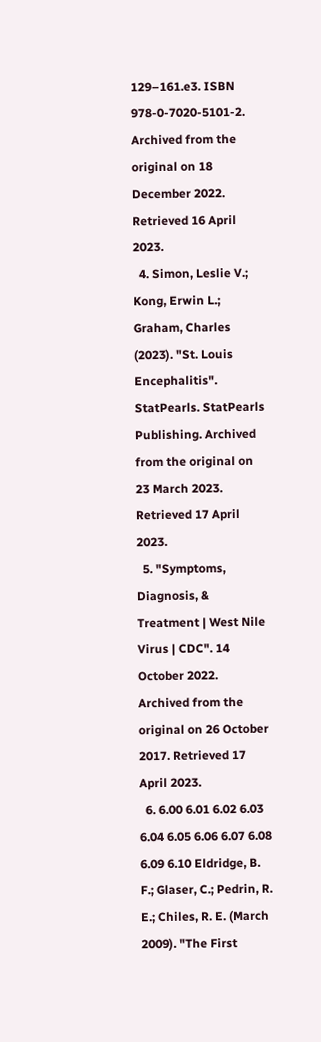129–161.e3. ISBN 978-0-7020-5101-2. Archived from the original on 18 December 2022. Retrieved 16 April 2023.
  4. Simon, Leslie V.; Kong, Erwin L.; Graham, Charles (2023). "St. Louis Encephalitis". StatPearls. StatPearls Publishing. Archived from the original on 23 March 2023. Retrieved 17 April 2023.
  5. "Symptoms, Diagnosis, & Treatment | West Nile Virus | CDC". 14 October 2022. Archived from the original on 26 October 2017. Retrieved 17 April 2023.
  6. 6.00 6.01 6.02 6.03 6.04 6.05 6.06 6.07 6.08 6.09 6.10 Eldridge, B. F.; Glaser, C.; Pedrin, R. E.; Chiles, R. E. (March 2009). "The First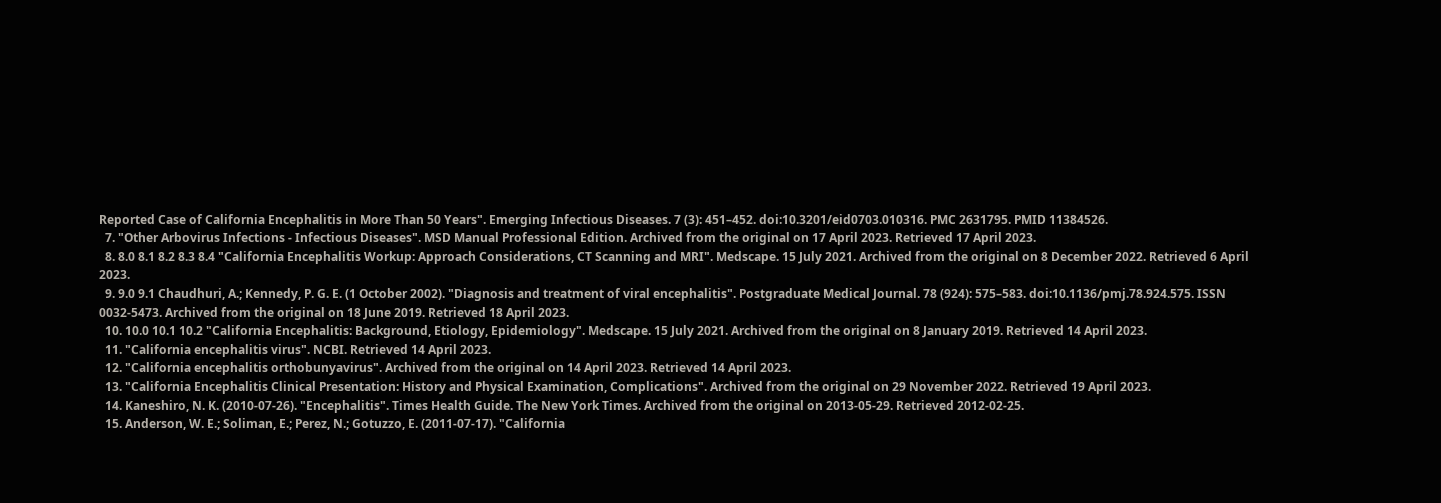Reported Case of California Encephalitis in More Than 50 Years". Emerging Infectious Diseases. 7 (3): 451–452. doi:10.3201/eid0703.010316. PMC 2631795. PMID 11384526.
  7. "Other Arbovirus Infections - Infectious Diseases". MSD Manual Professional Edition. Archived from the original on 17 April 2023. Retrieved 17 April 2023.
  8. 8.0 8.1 8.2 8.3 8.4 "California Encephalitis Workup: Approach Considerations, CT Scanning and MRI". Medscape. 15 July 2021. Archived from the original on 8 December 2022. Retrieved 6 April 2023.
  9. 9.0 9.1 Chaudhuri, A.; Kennedy, P. G. E. (1 October 2002). "Diagnosis and treatment of viral encephalitis". Postgraduate Medical Journal. 78 (924): 575–583. doi:10.1136/pmj.78.924.575. ISSN 0032-5473. Archived from the original on 18 June 2019. Retrieved 18 April 2023.
  10. 10.0 10.1 10.2 "California Encephalitis: Background, Etiology, Epidemiology". Medscape. 15 July 2021. Archived from the original on 8 January 2019. Retrieved 14 April 2023.
  11. "California encephalitis virus". NCBI. Retrieved 14 April 2023.
  12. "California encephalitis orthobunyavirus". Archived from the original on 14 April 2023. Retrieved 14 April 2023.
  13. "California Encephalitis Clinical Presentation: History and Physical Examination, Complications". Archived from the original on 29 November 2022. Retrieved 19 April 2023.
  14. Kaneshiro, N. K. (2010-07-26). "Encephalitis". Times Health Guide. The New York Times. Archived from the original on 2013-05-29. Retrieved 2012-02-25.
  15. Anderson, W. E.; Soliman, E.; Perez, N.; Gotuzzo, E. (2011-07-17). "California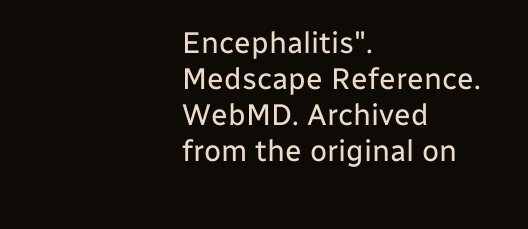Encephalitis". Medscape Reference. WebMD. Archived from the original on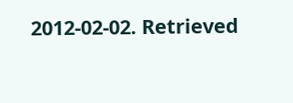2012-02-02. Retrieved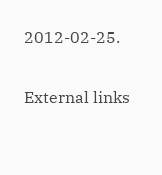2012-02-25.

External links